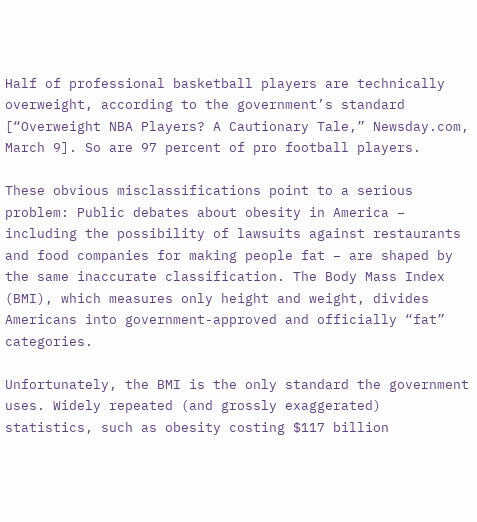Half of professional basketball players are technically overweight, according to the government’s standard [“Overweight NBA Players? A Cautionary Tale,” Newsday.com, March 9]. So are 97 percent of pro football players.

These obvious misclassifications point to a serious problem: Public debates about obesity in America – including the possibility of lawsuits against restaurants and food companies for making people fat – are shaped by the same inaccurate classification. The Body Mass Index (BMI), which measures only height and weight, divides Americans into government-approved and officially “fat” categories.

Unfortunately, the BMI is the only standard the government uses. Widely repeated (and grossly exaggerated) statistics, such as obesity costing $117 billion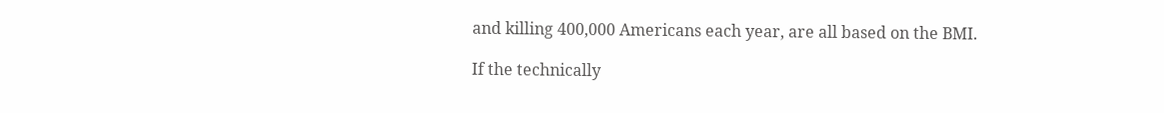and killing 400,000 Americans each year, are all based on the BMI.

If the technically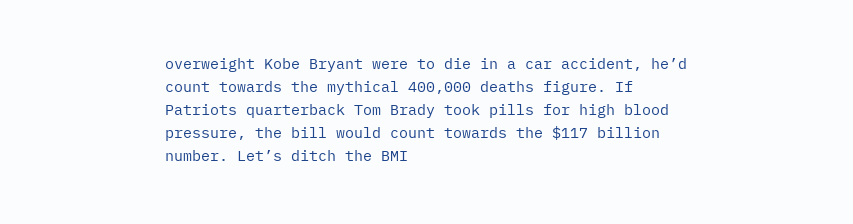overweight Kobe Bryant were to die in a car accident, he’d count towards the mythical 400,000 deaths figure. If Patriots quarterback Tom Brady took pills for high blood pressure, the bill would count towards the $117 billion number. Let’s ditch the BMI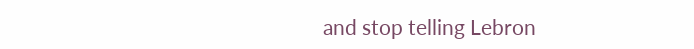and stop telling Lebron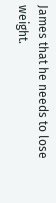James that he needs to lose weight.